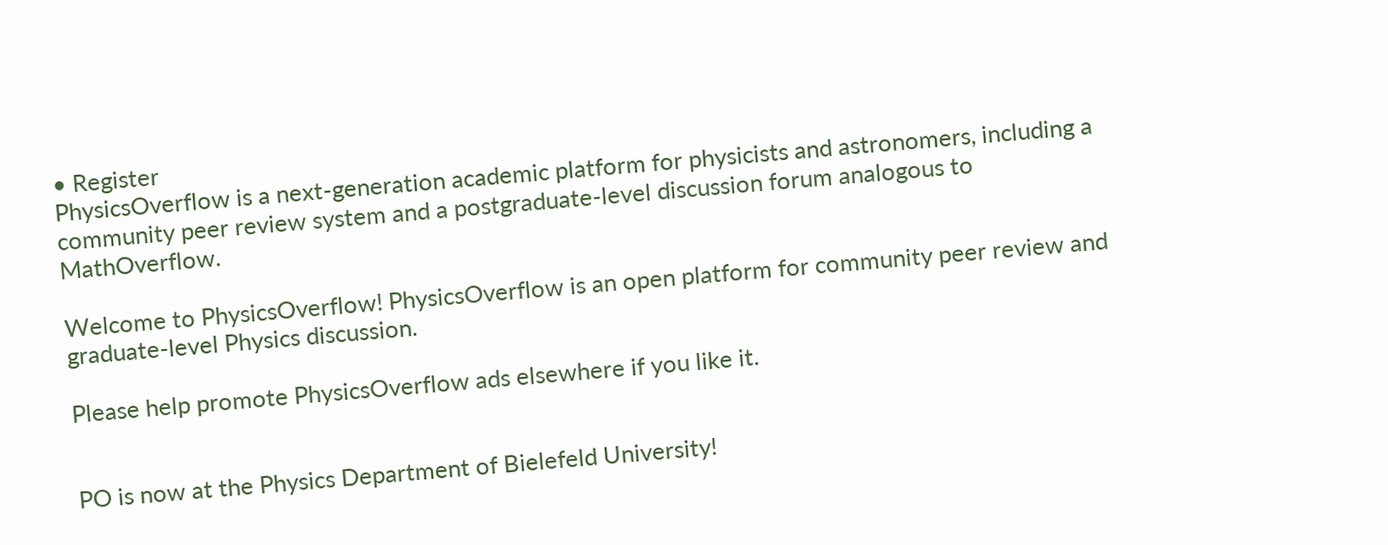• Register
PhysicsOverflow is a next-generation academic platform for physicists and astronomers, including a community peer review system and a postgraduate-level discussion forum analogous to MathOverflow.

Welcome to PhysicsOverflow! PhysicsOverflow is an open platform for community peer review and graduate-level Physics discussion.

Please help promote PhysicsOverflow ads elsewhere if you like it.


PO is now at the Physics Department of Bielefeld University!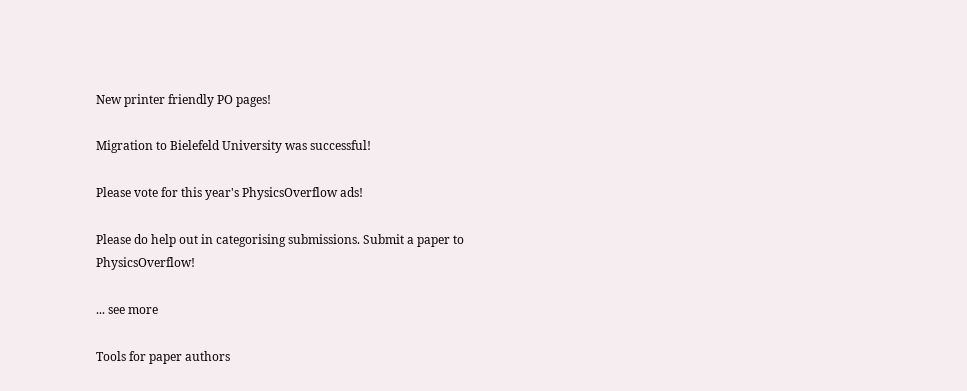New printer friendly PO pages!

Migration to Bielefeld University was successful!

Please vote for this year's PhysicsOverflow ads!

Please do help out in categorising submissions. Submit a paper to PhysicsOverflow!

... see more

Tools for paper authors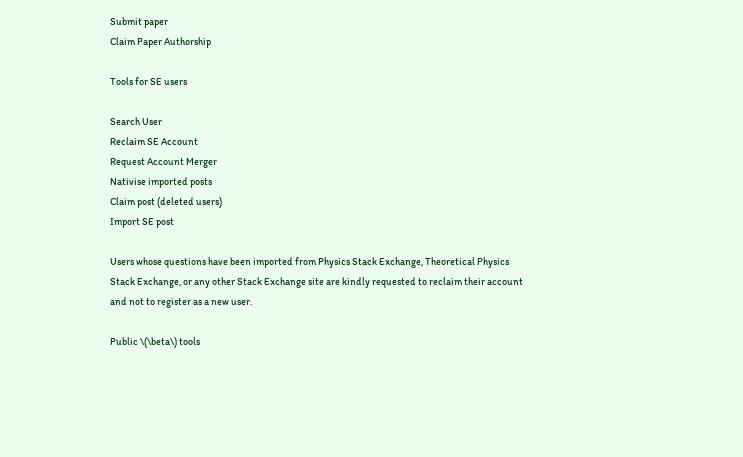Submit paper
Claim Paper Authorship

Tools for SE users

Search User
Reclaim SE Account
Request Account Merger
Nativise imported posts
Claim post (deleted users)
Import SE post

Users whose questions have been imported from Physics Stack Exchange, Theoretical Physics Stack Exchange, or any other Stack Exchange site are kindly requested to reclaim their account and not to register as a new user.

Public \(\beta\) tools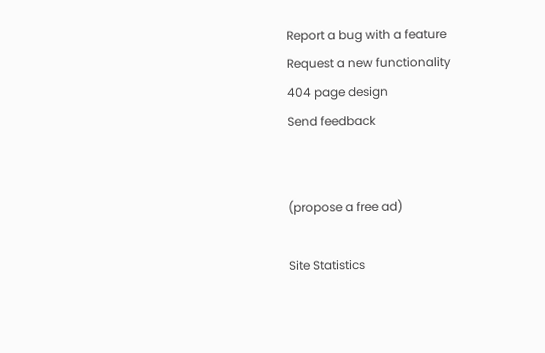Report a bug with a feature
Request a new functionality
404 page design
Send feedback


(propose a free ad)

Site Statistics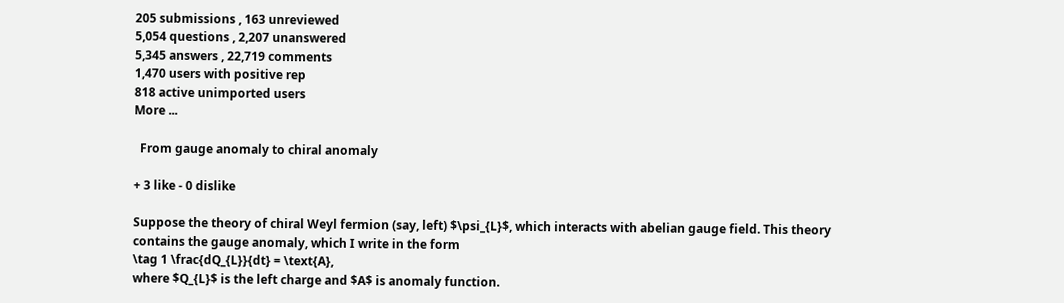205 submissions , 163 unreviewed
5,054 questions , 2,207 unanswered
5,345 answers , 22,719 comments
1,470 users with positive rep
818 active unimported users
More ...

  From gauge anomaly to chiral anomaly

+ 3 like - 0 dislike

Suppose the theory of chiral Weyl fermion (say, left) $\psi_{L}$, which interacts with abelian gauge field. This theory contains the gauge anomaly, which I write in the form
\tag 1 \frac{dQ_{L}}{dt} = \text{A},
where $Q_{L}$ is the left charge and $A$ is anomaly function.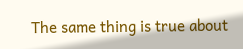The same thing is true about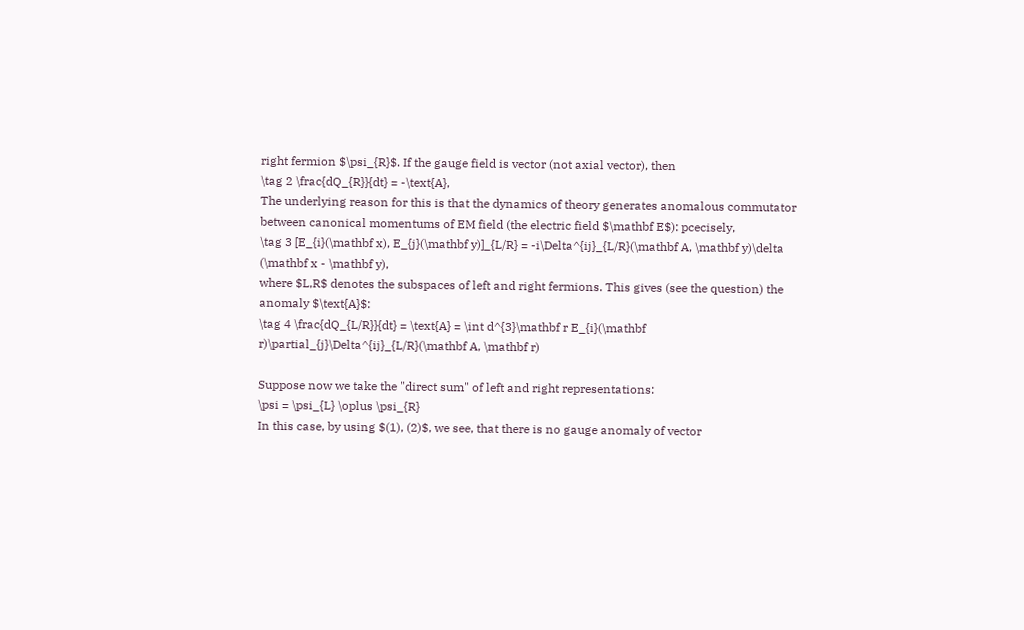right fermion $\psi_{R}$. If the gauge field is vector (not axial vector), then
\tag 2 \frac{dQ_{R}}{dt} = -\text{A},
The underlying reason for this is that the dynamics of theory generates anomalous commutator between canonical momentums of EM field (the electric field $\mathbf E$): pcecisely,
\tag 3 [E_{i}(\mathbf x), E_{j}(\mathbf y)]_{L/R} = -i\Delta^{ij}_{L/R}(\mathbf A, \mathbf y)\delta (\mathbf x - \mathbf y),
where $L,R$ denotes the subspaces of left and right fermions. This gives (see the question) the anomaly $\text{A}$:
\tag 4 \frac{dQ_{L/R}}{dt} = \text{A} = \int d^{3}\mathbf r E_{i}(\mathbf r)\partial_{j}\Delta^{ij}_{L/R}(\mathbf A, \mathbf r)

Suppose now we take the "direct sum" of left and right representations:
\psi = \psi_{L} \oplus \psi_{R}
In this case, by using $(1), (2)$, we see, that there is no gauge anomaly of vector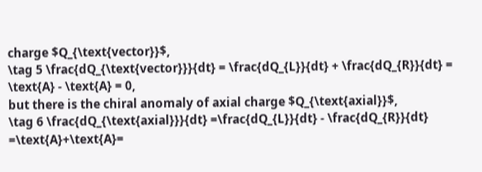charge $Q_{\text{vector}}$,
\tag 5 \frac{dQ_{\text{vector}}}{dt} = \frac{dQ_{L}}{dt} + \frac{dQ_{R}}{dt} = \text{A} - \text{A} = 0,
but there is the chiral anomaly of axial charge $Q_{\text{axial}}$,
\tag 6 \frac{dQ_{\text{axial}}}{dt} =\frac{dQ_{L}}{dt} - \frac{dQ_{R}}{dt} =\text{A}+\text{A}=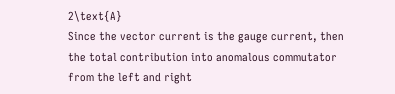2\text{A}
Since the vector current is the gauge current, then the total contribution into anomalous commutator from the left and right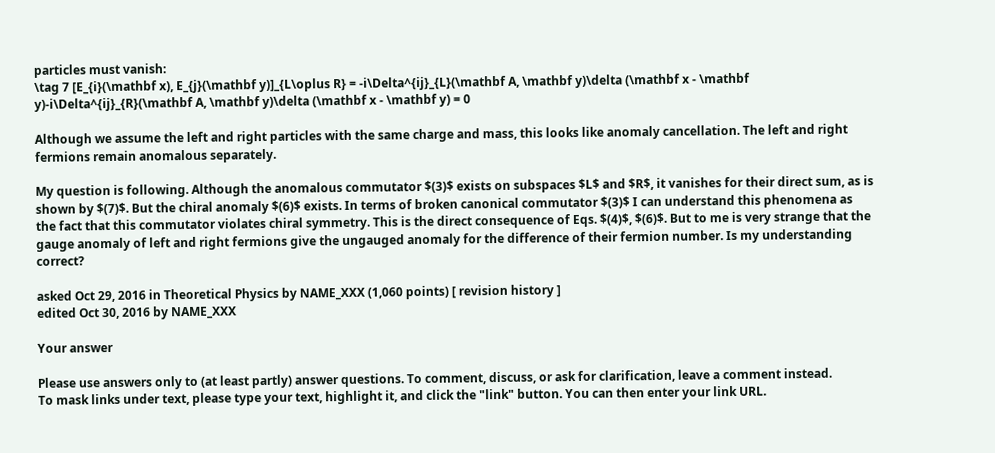particles must vanish:
\tag 7 [E_{i}(\mathbf x), E_{j}(\mathbf y)]_{L\oplus R} = -i\Delta^{ij}_{L}(\mathbf A, \mathbf y)\delta (\mathbf x - \mathbf y)-i\Delta^{ij}_{R}(\mathbf A, \mathbf y)\delta (\mathbf x - \mathbf y) = 0

Although we assume the left and right particles with the same charge and mass, this looks like anomaly cancellation. The left and right fermions remain anomalous separately.

My question is following. Although the anomalous commutator $(3)$ exists on subspaces $L$ and $R$, it vanishes for their direct sum, as is shown by $(7)$. But the chiral anomaly $(6)$ exists. In terms of broken canonical commutator $(3)$ I can understand this phenomena as the fact that this commutator violates chiral symmetry. This is the direct consequence of Eqs. $(4)$, $(6)$. But to me is very strange that the gauge anomaly of left and right fermions give the ungauged anomaly for the difference of their fermion number. Is my understanding correct?

asked Oct 29, 2016 in Theoretical Physics by NAME_XXX (1,060 points) [ revision history ]
edited Oct 30, 2016 by NAME_XXX

Your answer

Please use answers only to (at least partly) answer questions. To comment, discuss, or ask for clarification, leave a comment instead.
To mask links under text, please type your text, highlight it, and click the "link" button. You can then enter your link URL.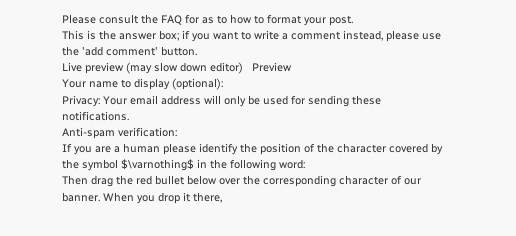Please consult the FAQ for as to how to format your post.
This is the answer box; if you want to write a comment instead, please use the 'add comment' button.
Live preview (may slow down editor)   Preview
Your name to display (optional):
Privacy: Your email address will only be used for sending these notifications.
Anti-spam verification:
If you are a human please identify the position of the character covered by the symbol $\varnothing$ in the following word:
Then drag the red bullet below over the corresponding character of our banner. When you drop it there,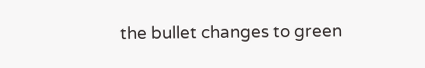the bullet changes to green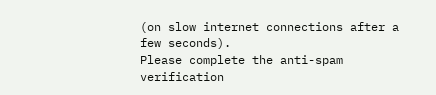(on slow internet connections after a few seconds).
Please complete the anti-spam verification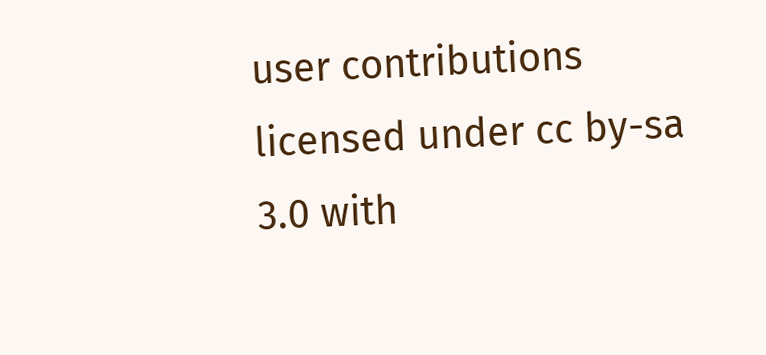user contributions licensed under cc by-sa 3.0 with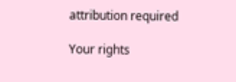attribution required

Your rights